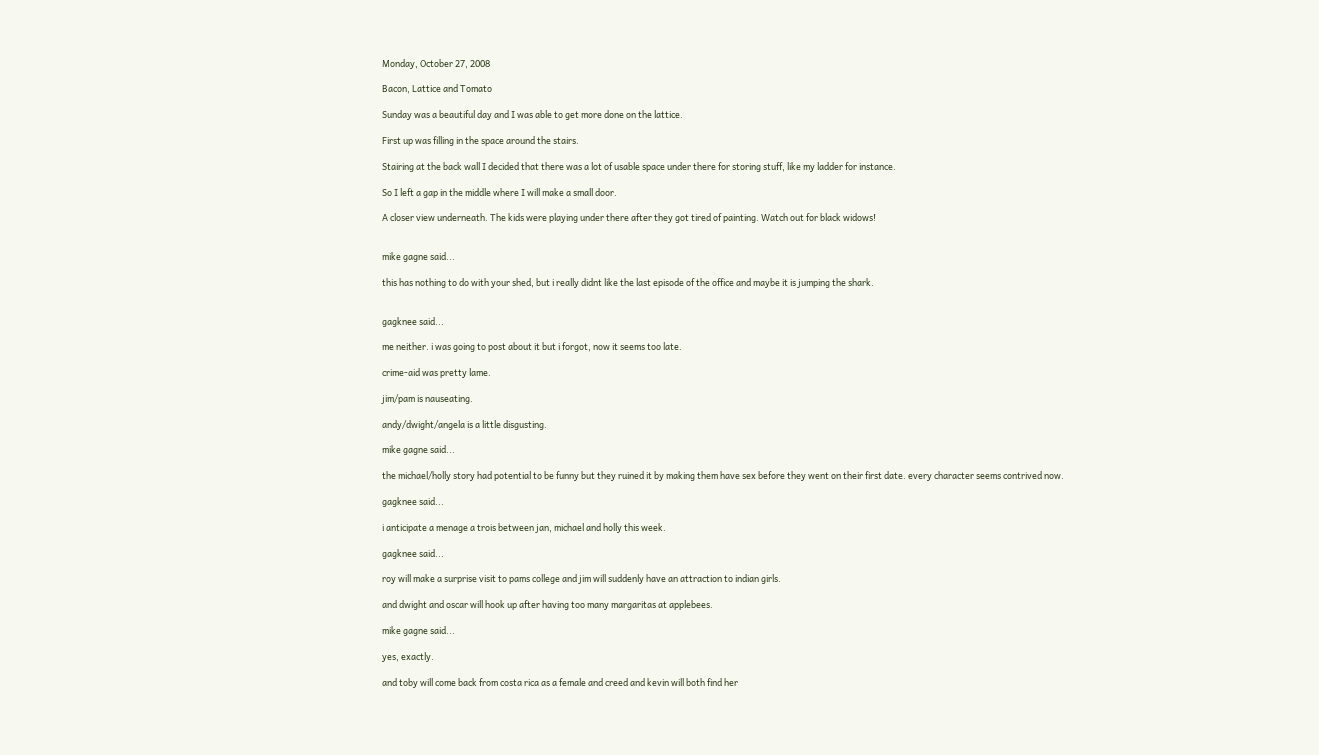Monday, October 27, 2008

Bacon, Lattice and Tomato

Sunday was a beautiful day and I was able to get more done on the lattice.

First up was filling in the space around the stairs.

Stairing at the back wall I decided that there was a lot of usable space under there for storing stuff, like my ladder for instance.

So I left a gap in the middle where I will make a small door.

A closer view underneath. The kids were playing under there after they got tired of painting. Watch out for black widows!


mike gagne said...

this has nothing to do with your shed, but i really didnt like the last episode of the office and maybe it is jumping the shark.


gagknee said...

me neither. i was going to post about it but i forgot, now it seems too late.

crime-aid was pretty lame.

jim/pam is nauseating.

andy/dwight/angela is a little disgusting.

mike gagne said...

the michael/holly story had potential to be funny but they ruined it by making them have sex before they went on their first date. every character seems contrived now.

gagknee said...

i anticipate a menage a trois between jan, michael and holly this week.

gagknee said...

roy will make a surprise visit to pams college and jim will suddenly have an attraction to indian girls.

and dwight and oscar will hook up after having too many margaritas at applebees.

mike gagne said...

yes, exactly.

and toby will come back from costa rica as a female and creed and kevin will both find her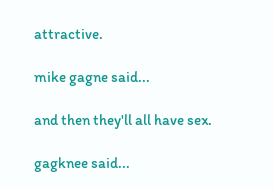attractive.

mike gagne said...

and then they'll all have sex.

gagknee said...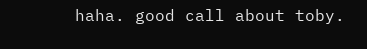haha. good call about toby.